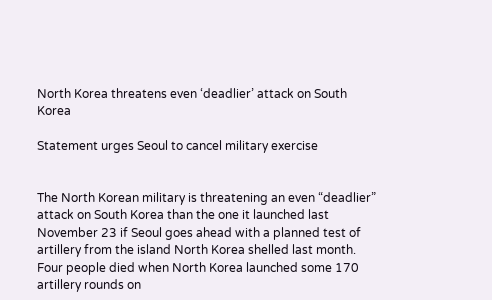North Korea threatens even ‘deadlier’ attack on South Korea

Statement urges Seoul to cancel military exercise


The North Korean military is threatening an even “deadlier” attack on South Korea than the one it launched last November 23 if Seoul goes ahead with a planned test of artillery from the island North Korea shelled last month. Four people died when North Korea launched some 170 artillery rounds on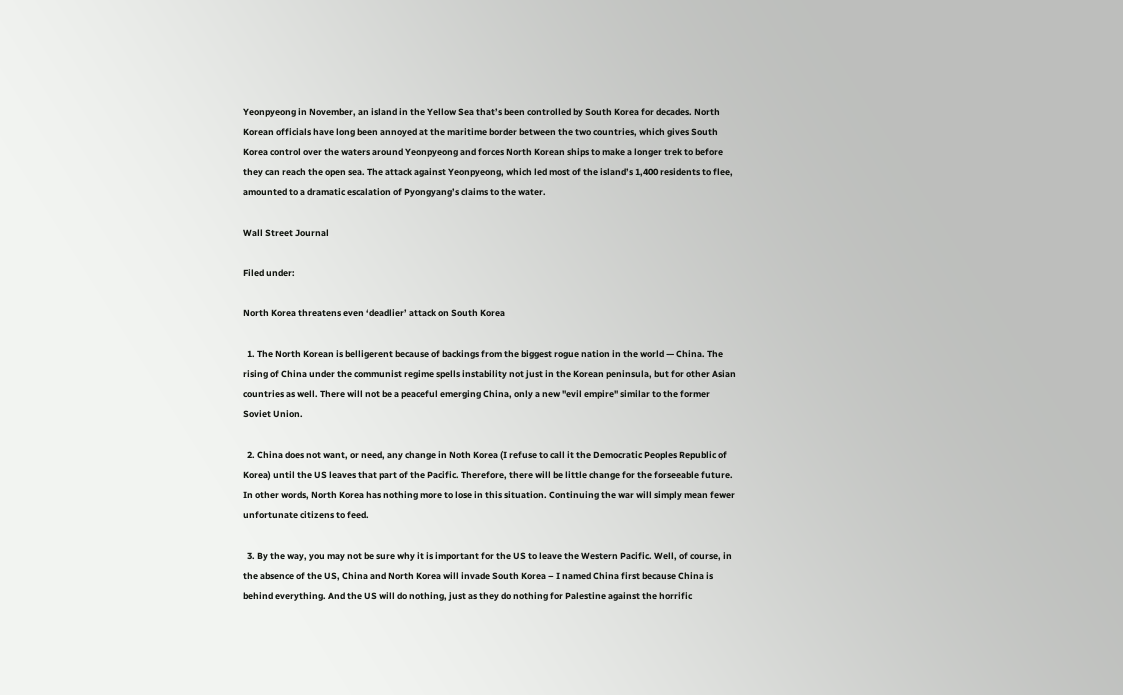Yeonpyeong in November, an island in the Yellow Sea that’s been controlled by South Korea for decades. North Korean officials have long been annoyed at the maritime border between the two countries, which gives South Korea control over the waters around Yeonpyeong and forces North Korean ships to make a longer trek to before they can reach the open sea. The attack against Yeonpyeong, which led most of the island’s 1,400 residents to flee, amounted to a dramatic escalation of Pyongyang’s claims to the water.

Wall Street Journal

Filed under:

North Korea threatens even ‘deadlier’ attack on South Korea

  1. The North Korean is belligerent because of backings from the biggest rogue nation in the world — China. The rising of China under the communist regime spells instability not just in the Korean peninsula, but for other Asian countries as well. There will not be a peaceful emerging China, only a new "evil empire" similar to the former Soviet Union.

  2. China does not want, or need, any change in Noth Korea (I refuse to call it the Democratic Peoples Republic of Korea) until the US leaves that part of the Pacific. Therefore, there will be little change for the forseeable future. In other words, North Korea has nothing more to lose in this situation. Continuing the war will simply mean fewer unfortunate citizens to feed.

  3. By the way, you may not be sure why it is important for the US to leave the Western Pacific. Well, of course, in the absence of the US, China and North Korea will invade South Korea – I named China first because China is behind everything. And the US will do nothing, just as they do nothing for Palestine against the horrific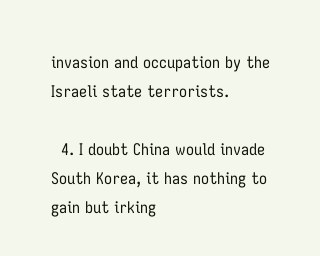invasion and occupation by the Israeli state terrorists.

  4. I doubt China would invade South Korea, it has nothing to gain but irking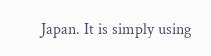Japan. It is simply using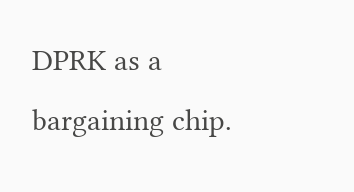DPRK as a bargaining chip.